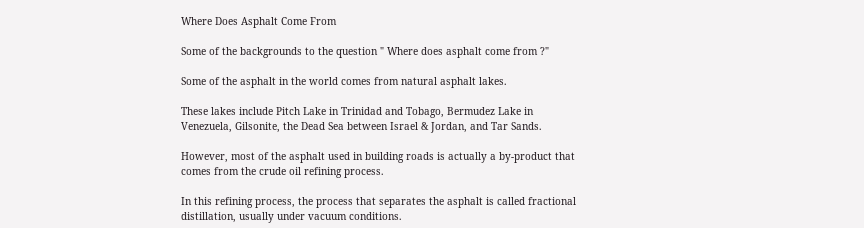Where Does Asphalt Come From

Some of the backgrounds to the question " Where does asphalt come from ?"

Some of the asphalt in the world comes from natural asphalt lakes.

These lakes include Pitch Lake in Trinidad and Tobago, Bermudez Lake in Venezuela, Gilsonite, the Dead Sea between Israel & Jordan, and Tar Sands.

However, most of the asphalt used in building roads is actually a by-product that comes from the crude oil refining process.

In this refining process, the process that separates the asphalt is called fractional distillation, usually under vacuum conditions.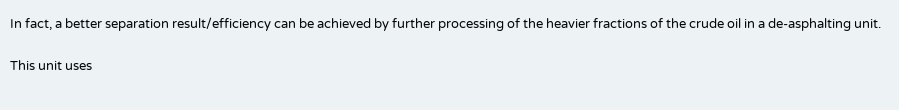In fact, a better separation result/efficiency can be achieved by further processing of the heavier fractions of the crude oil in a de-asphalting unit.

This unit uses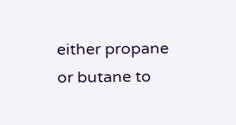either propane or butane to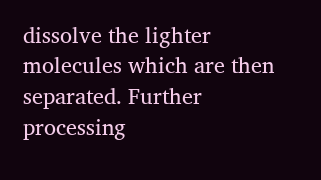dissolve the lighter molecules which are then separated. Further processing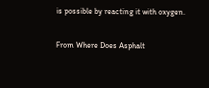is possible by reacting it with oxygen.

From Where Does Asphalt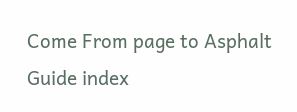Come From page to Asphalt Guide index